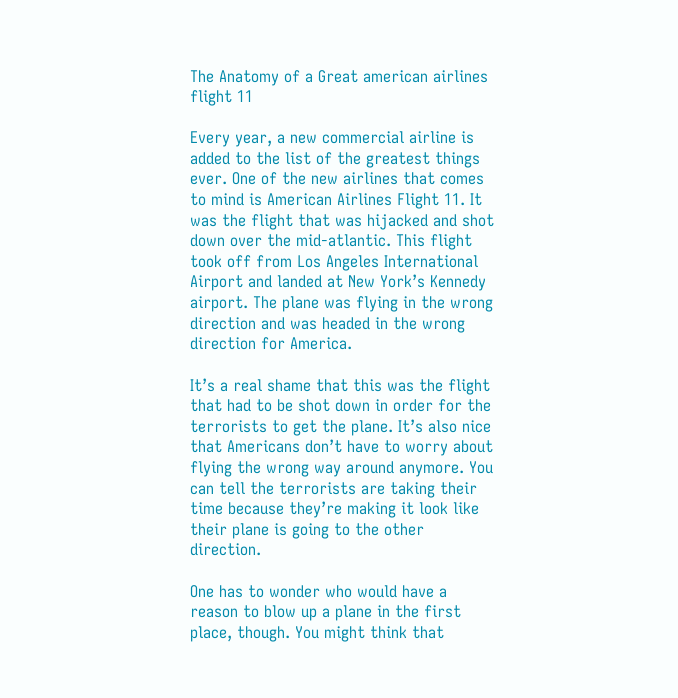The Anatomy of a Great american airlines flight 11

Every year, a new commercial airline is added to the list of the greatest things ever. One of the new airlines that comes to mind is American Airlines Flight 11. It was the flight that was hijacked and shot down over the mid-atlantic. This flight took off from Los Angeles International Airport and landed at New York’s Kennedy airport. The plane was flying in the wrong direction and was headed in the wrong direction for America.

It’s a real shame that this was the flight that had to be shot down in order for the terrorists to get the plane. It’s also nice that Americans don’t have to worry about flying the wrong way around anymore. You can tell the terrorists are taking their time because they’re making it look like their plane is going to the other direction.

One has to wonder who would have a reason to blow up a plane in the first place, though. You might think that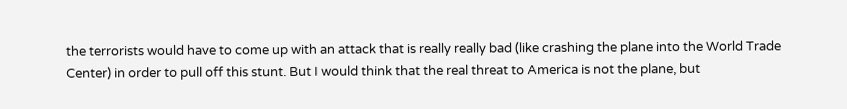the terrorists would have to come up with an attack that is really really bad (like crashing the plane into the World Trade Center) in order to pull off this stunt. But I would think that the real threat to America is not the plane, but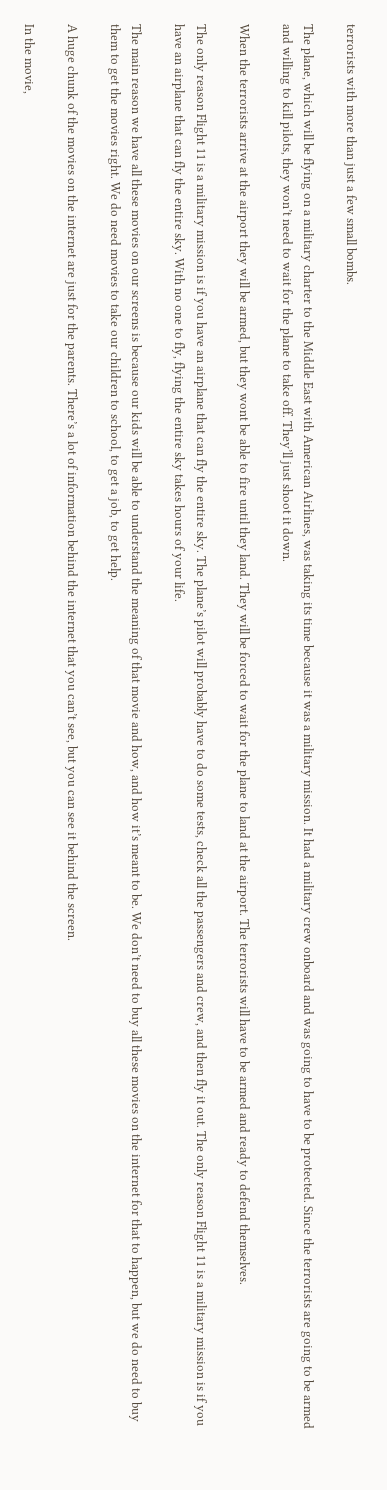terrorists with more than just a few small bombs.

The plane, which will be flying on a military charter to the Middle East with American Airlines, was taking its time because it was a military mission. It had a military crew onboard and was going to have to be protected. Since the terrorists are going to be armed and willing to kill pilots, they won’t need to wait for the plane to take off. They’ll just shoot it down.

When the terrorists arrive at the airport they will be armed, but they wont be able to fire until they land. They will be forced to wait for the plane to land at the airport. The terrorists will have to be armed and ready to defend themselves.

The only reason Flight 11 is a military mission is if you have an airplane that can fly the entire sky. The plane’s pilot will probably have to do some tests, check all the passengers and crew, and then fly it out. The only reason Flight 11 is a military mission is if you have an airplane that can fly the entire sky. With no one to fly, flying the entire sky takes hours of your life.

The main reason we have all these movies on our screens is because our kids will be able to understand the meaning of that movie and how, and how it’s meant to be. We don’t need to buy all these movies on the internet for that to happen, but we do need to buy them to get the movies right. We do need movies to take our children to school, to get a job, to get help.

A huge chunk of the movies on the internet are just for the parents. There’s a lot of information behind the internet that you can’t see, but you can see it behind the screen.

In the movie,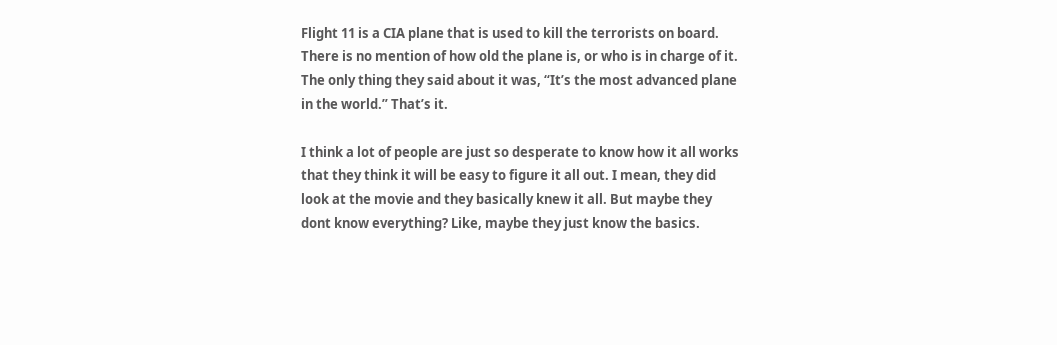Flight 11 is a CIA plane that is used to kill the terrorists on board. There is no mention of how old the plane is, or who is in charge of it. The only thing they said about it was, “It’s the most advanced plane in the world.” That’s it.

I think a lot of people are just so desperate to know how it all works that they think it will be easy to figure it all out. I mean, they did look at the movie and they basically knew it all. But maybe they dont know everything? Like, maybe they just know the basics.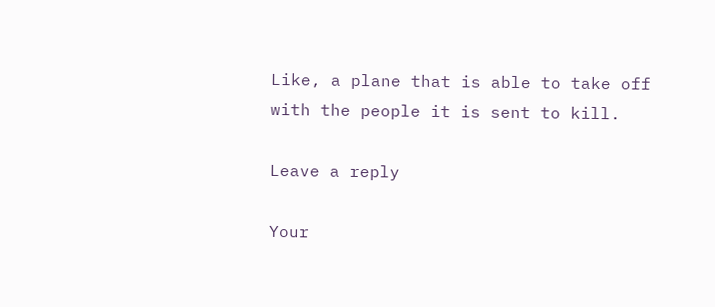Like, a plane that is able to take off with the people it is sent to kill.

Leave a reply

Your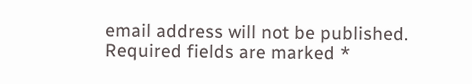email address will not be published. Required fields are marked *